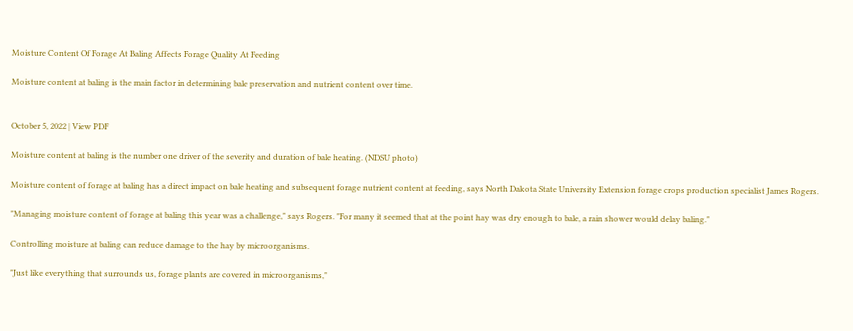Moisture Content Of Forage At Baling Affects Forage Quality At Feeding

Moisture content at baling is the main factor in determining bale preservation and nutrient content over time.


October 5, 2022 | View PDF

Moisture content at baling is the number one driver of the severity and duration of bale heating. (NDSU photo)

Moisture content of forage at baling has a direct impact on bale heating and subsequent forage nutrient content at feeding, says North Dakota State University Extension forage crops production specialist James Rogers.

"Managing moisture content of forage at baling this year was a challenge," says Rogers. "For many it seemed that at the point hay was dry enough to bale, a rain shower would delay baling."

Controlling moisture at baling can reduce damage to the hay by microorganisms.

"Just like everything that surrounds us, forage plants are covered in microorganisms,"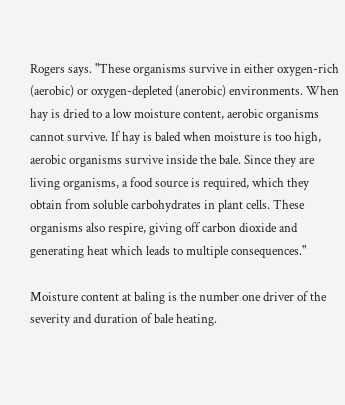Rogers says. "These organisms survive in either oxygen-rich (aerobic) or oxygen-depleted (anerobic) environments. When hay is dried to a low moisture content, aerobic organisms cannot survive. If hay is baled when moisture is too high, aerobic organisms survive inside the bale. Since they are living organisms, a food source is required, which they obtain from soluble carbohydrates in plant cells. These organisms also respire, giving off carbon dioxide and generating heat which leads to multiple consequences."

Moisture content at baling is the number one driver of the severity and duration of bale heating.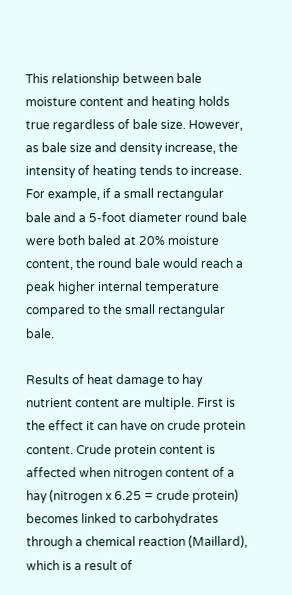This relationship between bale moisture content and heating holds true regardless of bale size. However, as bale size and density increase, the intensity of heating tends to increase. For example, if a small rectangular bale and a 5-foot diameter round bale were both baled at 20% moisture content, the round bale would reach a peak higher internal temperature compared to the small rectangular bale.

Results of heat damage to hay nutrient content are multiple. First is the effect it can have on crude protein content. Crude protein content is affected when nitrogen content of a hay (nitrogen x 6.25 = crude protein) becomes linked to carbohydrates through a chemical reaction (Maillard), which is a result of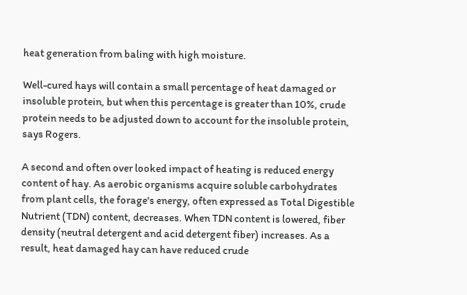heat generation from baling with high moisture.

Well-cured hays will contain a small percentage of heat damaged or insoluble protein, but when this percentage is greater than 10%, crude protein needs to be adjusted down to account for the insoluble protein, says Rogers.

A second and often over looked impact of heating is reduced energy content of hay. As aerobic organisms acquire soluble carbohydrates from plant cells, the forage's energy, often expressed as Total Digestible Nutrient (TDN) content, decreases. When TDN content is lowered, fiber density (neutral detergent and acid detergent fiber) increases. As a result, heat damaged hay can have reduced crude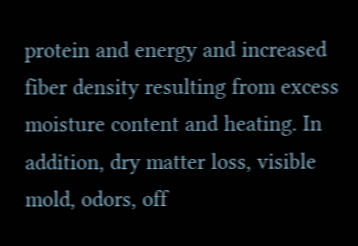protein and energy and increased fiber density resulting from excess moisture content and heating. In addition, dry matter loss, visible mold, odors, off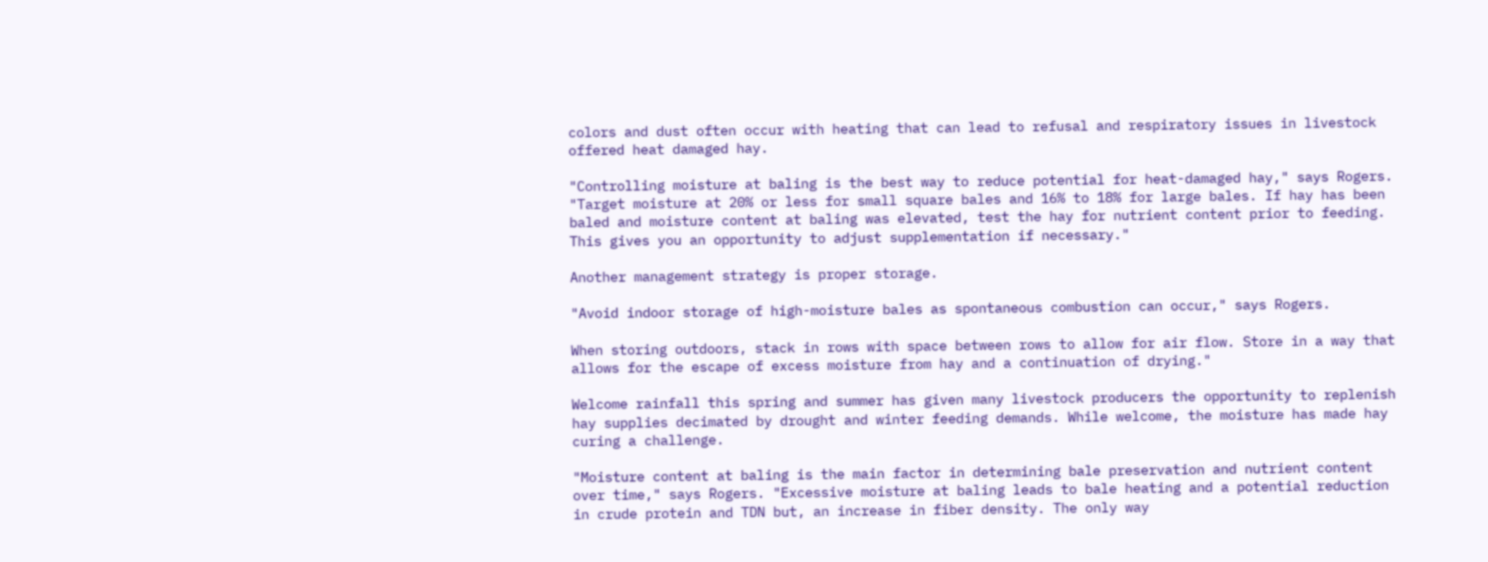colors and dust often occur with heating that can lead to refusal and respiratory issues in livestock offered heat damaged hay.

"Controlling moisture at baling is the best way to reduce potential for heat-damaged hay," says Rogers. "Target moisture at 20% or less for small square bales and 16% to 18% for large bales. If hay has been baled and moisture content at baling was elevated, test the hay for nutrient content prior to feeding. This gives you an opportunity to adjust supplementation if necessary."

Another management strategy is proper storage.

"Avoid indoor storage of high-moisture bales as spontaneous combustion can occur," says Rogers.

When storing outdoors, stack in rows with space between rows to allow for air flow. Store in a way that allows for the escape of excess moisture from hay and a continuation of drying."

Welcome rainfall this spring and summer has given many livestock producers the opportunity to replenish hay supplies decimated by drought and winter feeding demands. While welcome, the moisture has made hay curing a challenge.

"Moisture content at baling is the main factor in determining bale preservation and nutrient content over time," says Rogers. "Excessive moisture at baling leads to bale heating and a potential reduction in crude protein and TDN but, an increase in fiber density. The only way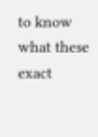to know what these exact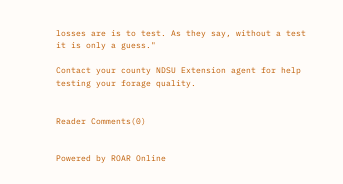losses are is to test. As they say, without a test it is only a guess."

Contact your county NDSU Extension agent for help testing your forage quality.


Reader Comments(0)


Powered by ROAR Online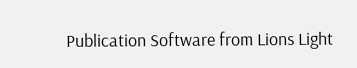Publication Software from Lions Light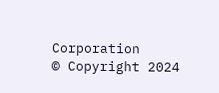Corporation
© Copyright 2024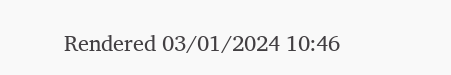Rendered 03/01/2024 10:46